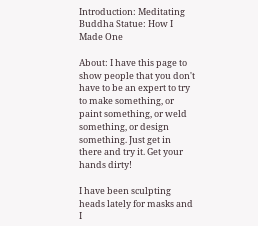Introduction: Meditating Buddha Statue: How I Made One

About: I have this page to show people that you don't have to be an expert to try to make something, or paint something, or weld something, or design something. Just get in there and try it. Get your hands dirty!

I have been sculpting heads lately for masks and I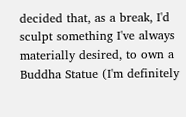decided that, as a break, I'd sculpt something I've always materially desired, to own a Buddha Statue (I'm definitely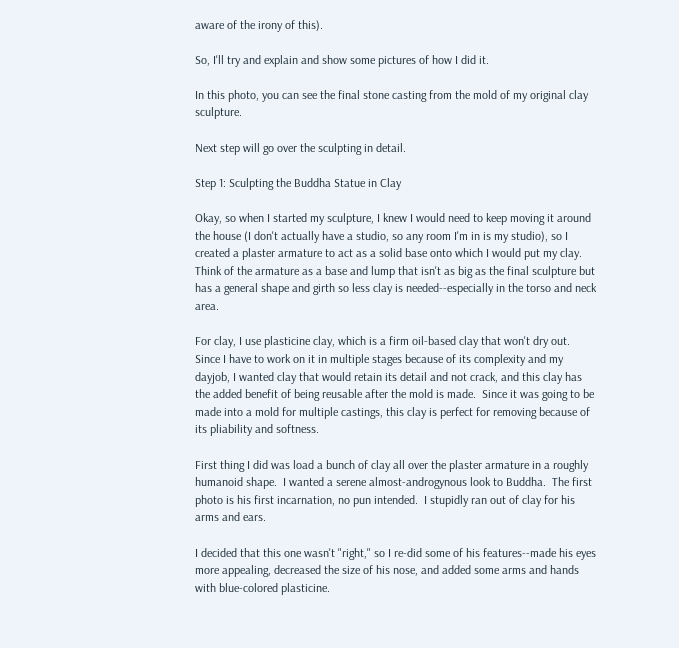aware of the irony of this).

So, I'll try and explain and show some pictures of how I did it.

In this photo, you can see the final stone casting from the mold of my original clay sculpture.

Next step will go over the sculpting in detail.

Step 1: Sculpting the Buddha Statue in Clay

Okay, so when I started my sculpture, I knew I would need to keep moving it around the house (I don't actually have a studio, so any room I'm in is my studio), so I created a plaster armature to act as a solid base onto which I would put my clay.  Think of the armature as a base and lump that isn't as big as the final sculpture but has a general shape and girth so less clay is needed--especially in the torso and neck area.

For clay, I use plasticine clay, which is a firm oil-based clay that won't dry out.  Since I have to work on it in multiple stages because of its complexity and my dayjob, I wanted clay that would retain its detail and not crack, and this clay has the added benefit of being reusable after the mold is made.  Since it was going to be made into a mold for multiple castings, this clay is perfect for removing because of its pliability and softness.

First thing I did was load a bunch of clay all over the plaster armature in a roughly humanoid shape.  I wanted a serene almost-androgynous look to Buddha.  The first photo is his first incarnation, no pun intended.  I stupidly ran out of clay for his arms and ears.

I decided that this one wasn't "right," so I re-did some of his features--made his eyes more appealing, decreased the size of his nose, and added some arms and hands with blue-colored plasticine.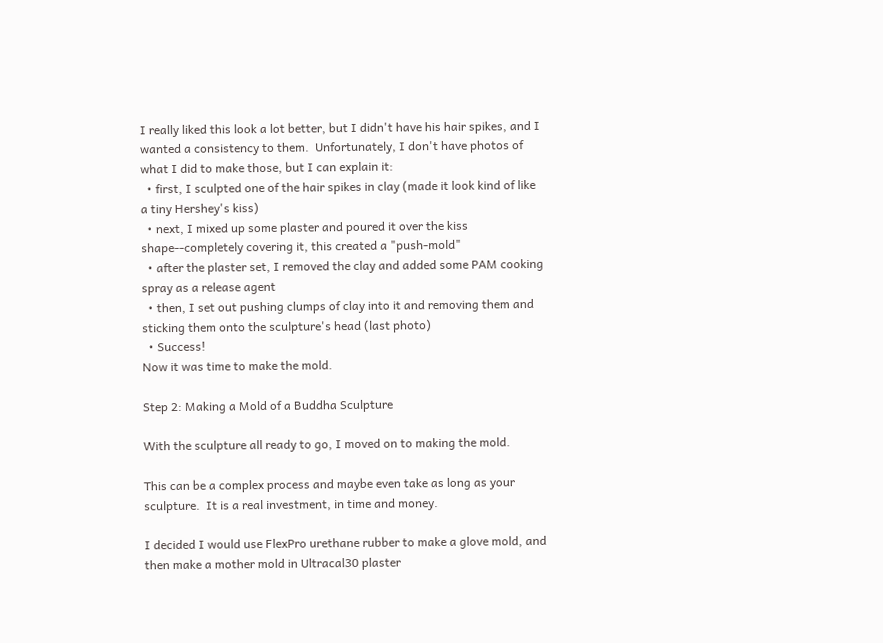I really liked this look a lot better, but I didn't have his hair spikes, and I wanted a consistency to them.  Unfortunately, I don't have photos of what I did to make those, but I can explain it:
  • first, I sculpted one of the hair spikes in clay (made it look kind of like a tiny Hershey's kiss)
  • next, I mixed up some plaster and poured it over the kiss shape--completely covering it, this created a "push-mold"
  • after the plaster set, I removed the clay and added some PAM cooking spray as a release agent
  • then, I set out pushing clumps of clay into it and removing them and sticking them onto the sculpture's head (last photo)
  • Success!
Now it was time to make the mold.

Step 2: Making a Mold of a Buddha Sculpture

With the sculpture all ready to go, I moved on to making the mold.

This can be a complex process and maybe even take as long as your sculpture.  It is a real investment, in time and money.

I decided I would use FlexPro urethane rubber to make a glove mold, and then make a mother mold in Ultracal30 plaster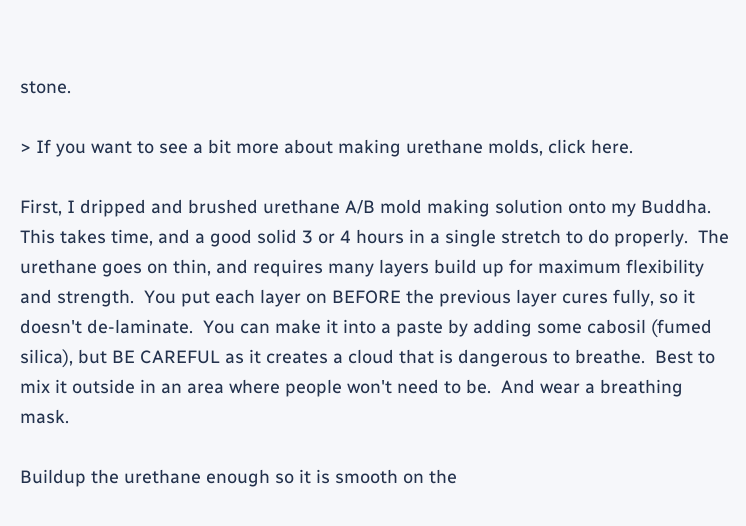stone.

> If you want to see a bit more about making urethane molds, click here.

First, I dripped and brushed urethane A/B mold making solution onto my Buddha.  This takes time, and a good solid 3 or 4 hours in a single stretch to do properly.  The urethane goes on thin, and requires many layers build up for maximum flexibility and strength.  You put each layer on BEFORE the previous layer cures fully, so it doesn't de-laminate.  You can make it into a paste by adding some cabosil (fumed silica), but BE CAREFUL as it creates a cloud that is dangerous to breathe.  Best to mix it outside in an area where people won't need to be.  And wear a breathing mask.

Buildup the urethane enough so it is smooth on the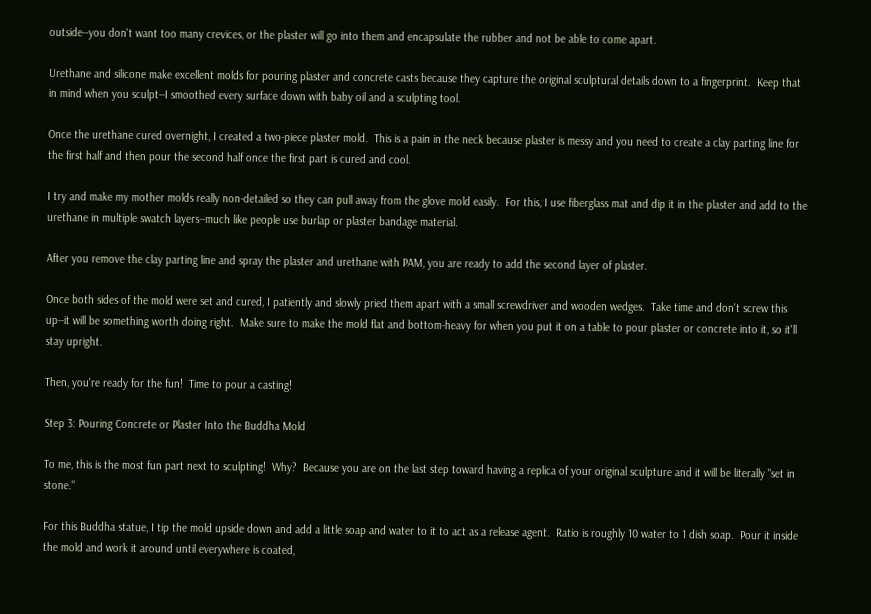outside--you don't want too many crevices, or the plaster will go into them and encapsulate the rubber and not be able to come apart.

Urethane and silicone make excellent molds for pouring plaster and concrete casts because they capture the original sculptural details down to a fingerprint.  Keep that in mind when you sculpt--I smoothed every surface down with baby oil and a sculpting tool.

Once the urethane cured overnight, I created a two-piece plaster mold.  This is a pain in the neck because plaster is messy and you need to create a clay parting line for the first half and then pour the second half once the first part is cured and cool.

I try and make my mother molds really non-detailed so they can pull away from the glove mold easily.  For this, I use fiberglass mat and dip it in the plaster and add to the urethane in multiple swatch layers--much like people use burlap or plaster bandage material.

After you remove the clay parting line and spray the plaster and urethane with PAM, you are ready to add the second layer of plaster.

Once both sides of the mold were set and cured, I patiently and slowly pried them apart with a small screwdriver and wooden wedges.  Take time and don't screw this up--it will be something worth doing right.  Make sure to make the mold flat and bottom-heavy for when you put it on a table to pour plaster or concrete into it, so it'll stay upright.

Then, you're ready for the fun!  Time to pour a casting!

Step 3: Pouring Concrete or Plaster Into the Buddha Mold

To me, this is the most fun part next to sculpting!  Why?  Because you are on the last step toward having a replica of your original sculpture and it will be literally "set in stone."

For this Buddha statue, I tip the mold upside down and add a little soap and water to it to act as a release agent.  Ratio is roughly 10 water to 1 dish soap.  Pour it inside the mold and work it around until everywhere is coated,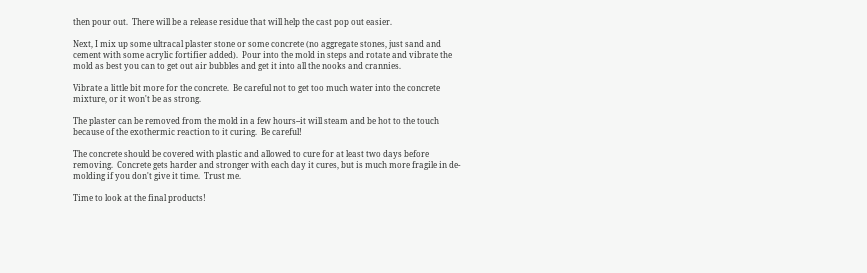then pour out.  There will be a release residue that will help the cast pop out easier.

Next, I mix up some ultracal plaster stone or some concrete (no aggregate stones, just sand and cement with some acrylic fortifier added).  Pour into the mold in steps and rotate and vibrate the mold as best you can to get out air bubbles and get it into all the nooks and crannies.

Vibrate a little bit more for the concrete.  Be careful not to get too much water into the concrete mixture, or it won't be as strong.

The plaster can be removed from the mold in a few hours--it will steam and be hot to the touch because of the exothermic reaction to it curing.  Be careful!

The concrete should be covered with plastic and allowed to cure for at least two days before removing.  Concrete gets harder and stronger with each day it cures, but is much more fragile in de-molding if you don't give it time.  Trust me.

Time to look at the final products!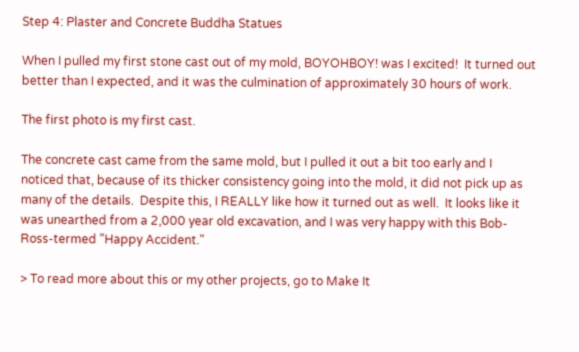Step 4: Plaster and Concrete Buddha Statues

When I pulled my first stone cast out of my mold, BOYOHBOY! was I excited!  It turned out better than I expected, and it was the culmination of approximately 30 hours of work.

The first photo is my first cast.

The concrete cast came from the same mold, but I pulled it out a bit too early and I noticed that, because of its thicker consistency going into the mold, it did not pick up as many of the details.  Despite this, I REALLY like how it turned out as well.  It looks like it was unearthed from a 2,000 year old excavation, and I was very happy with this Bob-Ross-termed "Happy Accident."

> To read more about this or my other projects, go to Make It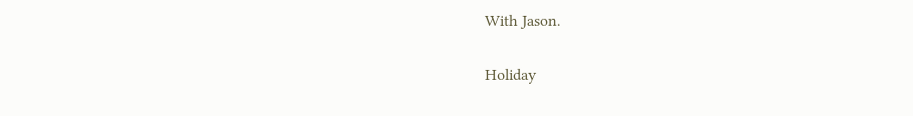With Jason.

Holiday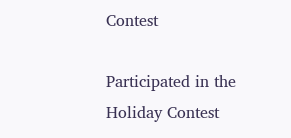Contest

Participated in the
Holiday Contest